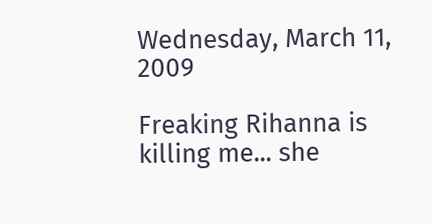Wednesday, March 11, 2009

Freaking Rihanna is killing me... she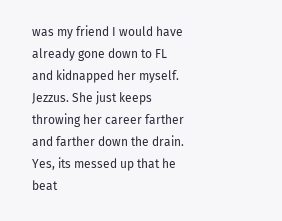was my friend I would have already gone down to FL and kidnapped her myself. Jezzus. She just keeps throwing her career farther and farther down the drain. Yes, its messed up that he beat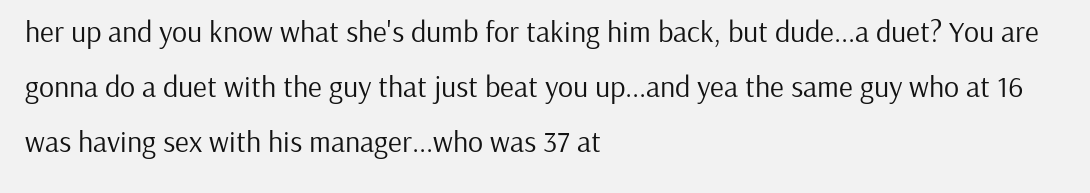her up and you know what she's dumb for taking him back, but dude...a duet? You are gonna do a duet with the guy that just beat you up...and yea the same guy who at 16 was having sex with his manager...who was 37 at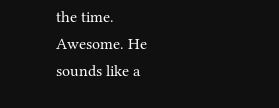the time. Awesome. He sounds like a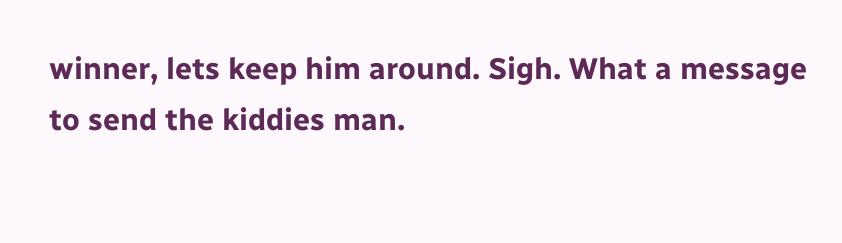winner, lets keep him around. Sigh. What a message to send the kiddies man.